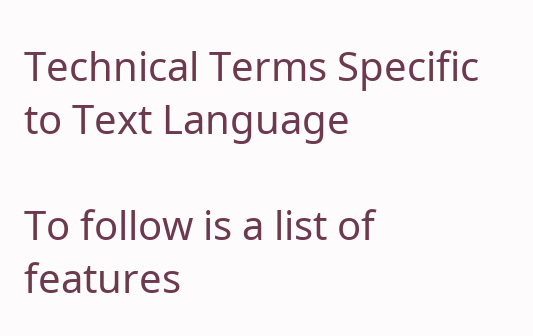Technical Terms Specific to Text Language

To follow is a list of features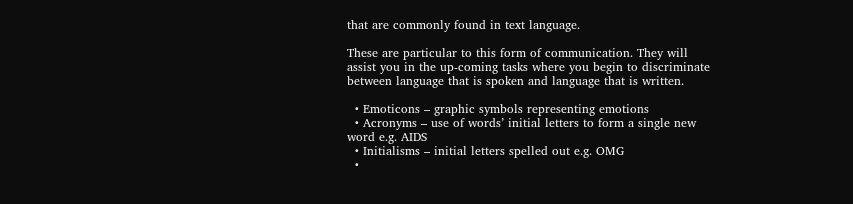that are commonly found in text language.

These are particular to this form of communication. They will assist you in the up-coming tasks where you begin to discriminate between language that is spoken and language that is written.

  • Emoticons – graphic symbols representing emotions
  • Acronyms – use of words’ initial letters to form a single new word e.g. AIDS
  • Initialisms – initial letters spelled out e.g. OMG
  •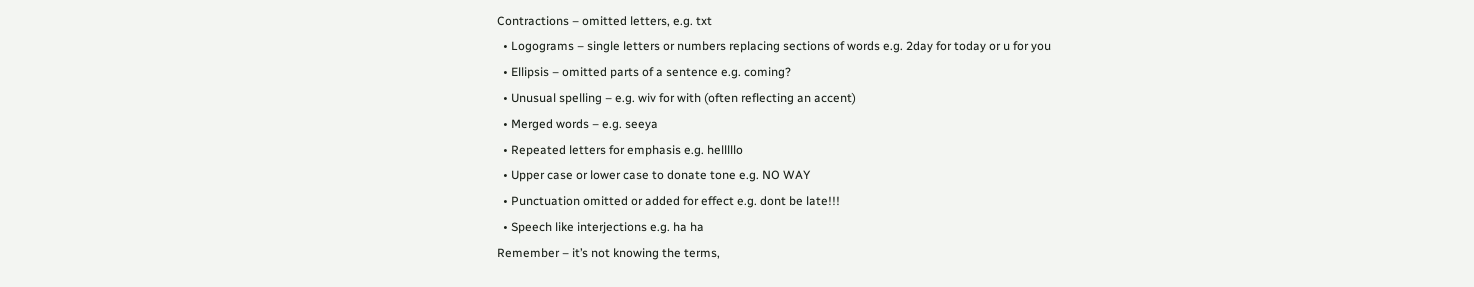Contractions – omitted letters, e.g. txt
  • Logograms – single letters or numbers replacing sections of words e.g. 2day for today or u for you
  • Ellipsis – omitted parts of a sentence e.g. coming?
  • Unusual spelling – e.g. wiv for with (often reflecting an accent)
  • Merged words – e.g. seeya
  • Repeated letters for emphasis e.g. helllllo
  • Upper case or lower case to donate tone e.g. NO WAY
  • Punctuation omitted or added for effect e.g. dont be late!!!
  • Speech like interjections e.g. ha ha
Remember – it’s not knowing the terms,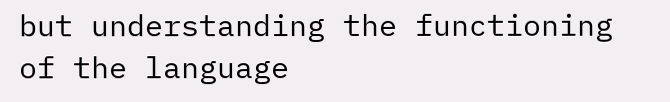but understanding the functioning of the language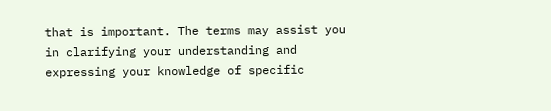that is important. The terms may assist you in clarifying your understanding and expressing your knowledge of specific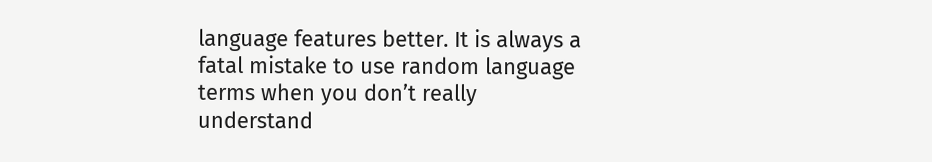language features better. It is always a fatal mistake to use random language terms when you don’t really understand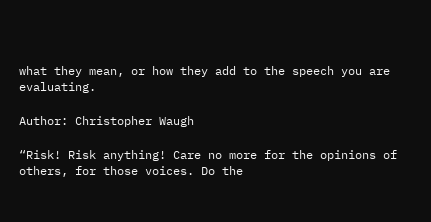what they mean, or how they add to the speech you are evaluating.

Author: Christopher Waugh

“Risk! Risk anything! Care no more for the opinions of others, for those voices. Do the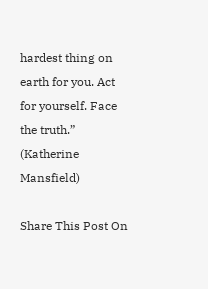hardest thing on earth for you. Act for yourself. Face the truth.” (Katherine Mansfield)

Share This Post On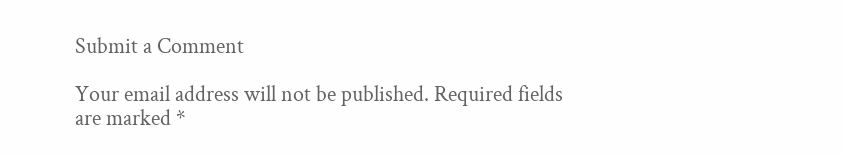Submit a Comment

Your email address will not be published. Required fields are marked *